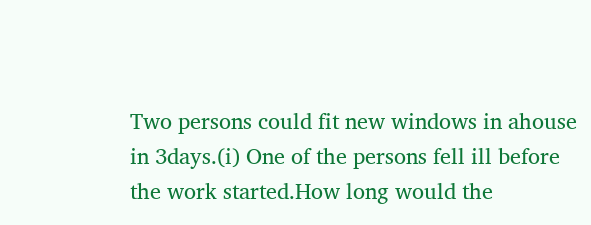Two persons could fit new windows in ahouse in 3days.(i) One of the persons fell ill before the work started.How long would the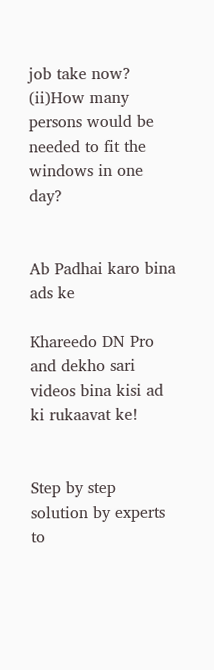job take now? (ii)How many persons would be needed to fit the windows in one day?


Ab Padhai karo bina ads ke

Khareedo DN Pro and dekho sari videos bina kisi ad ki rukaavat ke!


Step by step solution by experts to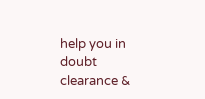help you in doubt clearance &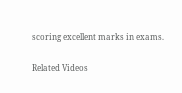scoring excellent marks in exams.

Related Videos